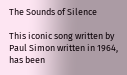The Sounds of Silence

This iconic song written by Paul Simon written in 1964, has been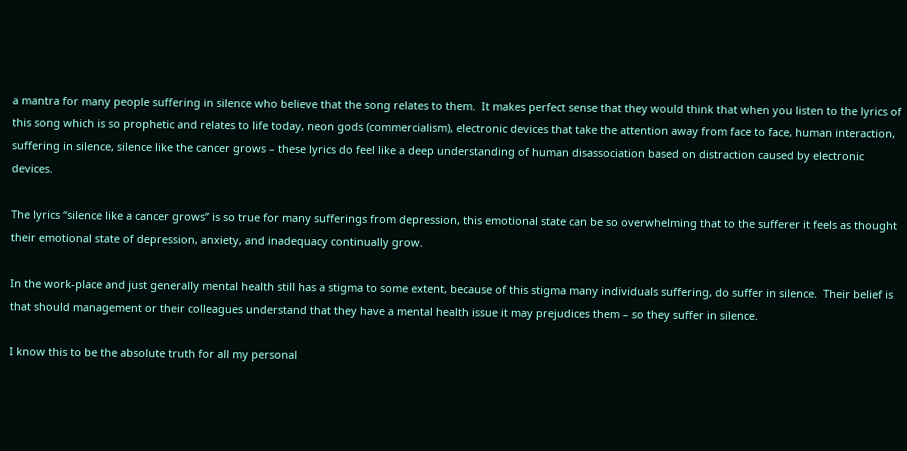a mantra for many people suffering in silence who believe that the song relates to them.  It makes perfect sense that they would think that when you listen to the lyrics of this song which is so prophetic and relates to life today, neon gods (commercialism), electronic devices that take the attention away from face to face, human interaction, suffering in silence, silence like the cancer grows – these lyrics do feel like a deep understanding of human disassociation based on distraction caused by electronic devices.

The lyrics “silence like a cancer grows” is so true for many sufferings from depression, this emotional state can be so overwhelming that to the sufferer it feels as thought their emotional state of depression, anxiety, and inadequacy continually grow.

In the work-place and just generally mental health still has a stigma to some extent, because of this stigma many individuals suffering, do suffer in silence.  Their belief is that should management or their colleagues understand that they have a mental health issue it may prejudices them – so they suffer in silence.

I know this to be the absolute truth for all my personal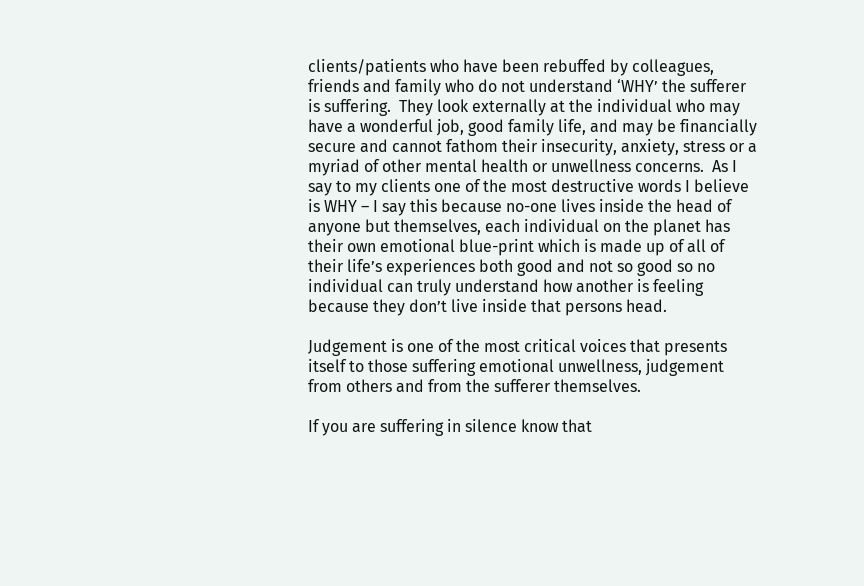clients/patients who have been rebuffed by colleagues, friends and family who do not understand ‘WHY’ the sufferer is suffering.  They look externally at the individual who may have a wonderful job, good family life, and may be financially secure and cannot fathom their insecurity, anxiety, stress or a myriad of other mental health or unwellness concerns.  As I say to my clients one of the most destructive words I believe is WHY – I say this because no-one lives inside the head of anyone but themselves, each individual on the planet has their own emotional blue-print which is made up of all of their life’s experiences both good and not so good so no individual can truly understand how another is feeling because they don’t live inside that persons head.

Judgement is one of the most critical voices that presents itself to those suffering emotional unwellness, judgement from others and from the sufferer themselves.

If you are suffering in silence know that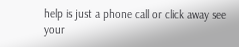help is just a phone call or click away see your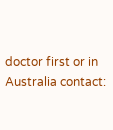doctor first or in Australia contact: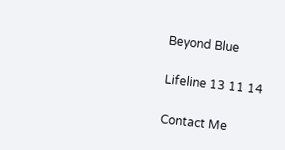Beyond Blue

Lifeline 13 11 14

Contact Me